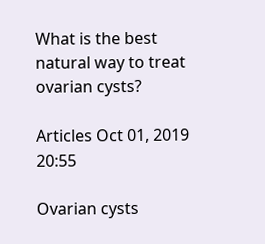What is the best natural way to treat ovarian cysts?

Articles Oct 01, 2019 20:55

Ovarian cysts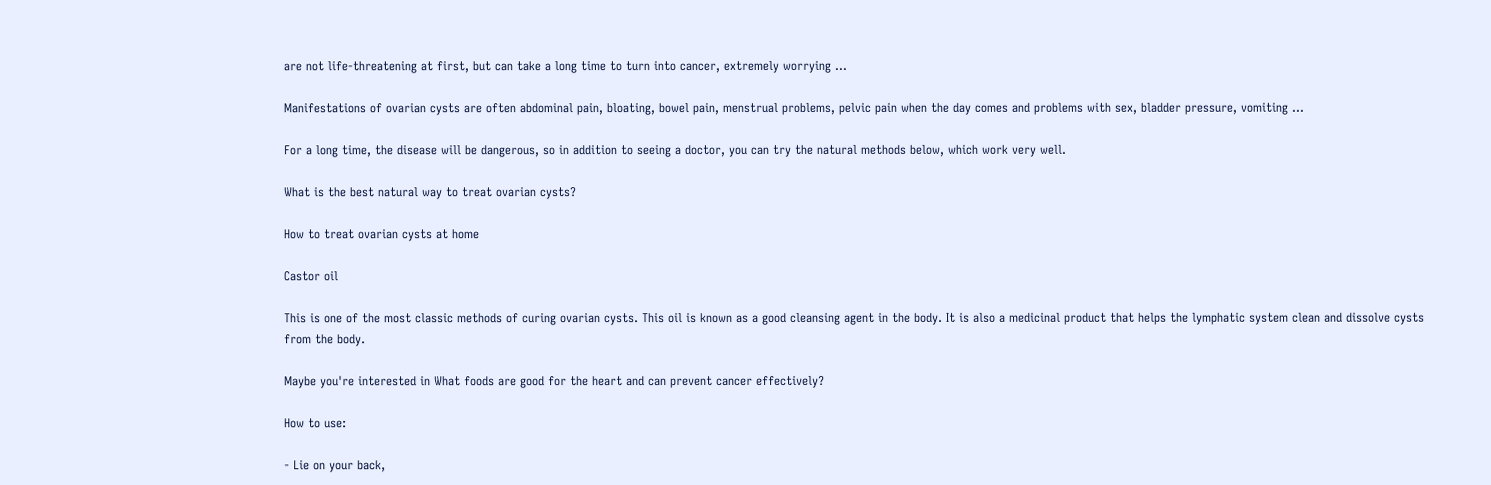are not life-threatening at first, but can take a long time to turn into cancer, extremely worrying ...

Manifestations of ovarian cysts are often abdominal pain, bloating, bowel pain, menstrual problems, pelvic pain when the day comes and problems with sex, bladder pressure, vomiting ...

For a long time, the disease will be dangerous, so in addition to seeing a doctor, you can try the natural methods below, which work very well.

What is the best natural way to treat ovarian cysts?

How to treat ovarian cysts at home

Castor oil

This is one of the most classic methods of curing ovarian cysts. This oil is known as a good cleansing agent in the body. It is also a medicinal product that helps the lymphatic system clean and dissolve cysts from the body.

Maybe you're interested in What foods are good for the heart and can prevent cancer effectively?

How to use:

- Lie on your back,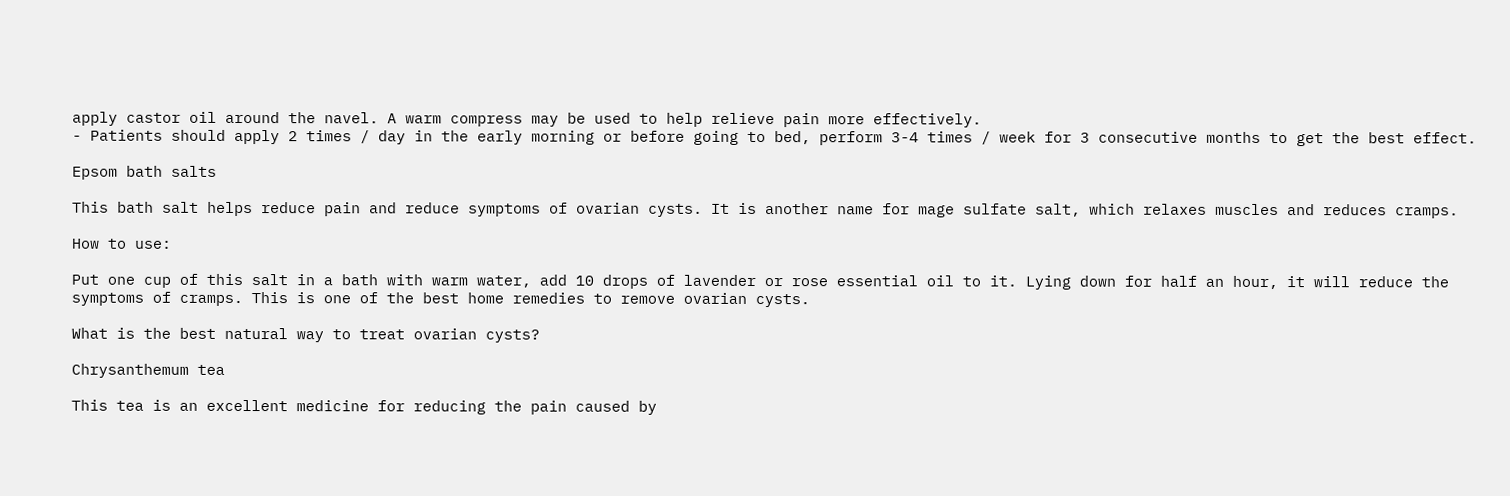apply castor oil around the navel. A warm compress may be used to help relieve pain more effectively.
- Patients should apply 2 times / day in the early morning or before going to bed, perform 3-4 times / week for 3 consecutive months to get the best effect.

Epsom bath salts

This bath salt helps reduce pain and reduce symptoms of ovarian cysts. It is another name for mage sulfate salt, which relaxes muscles and reduces cramps.

How to use:

Put one cup of this salt in a bath with warm water, add 10 drops of lavender or rose essential oil to it. Lying down for half an hour, it will reduce the symptoms of cramps. This is one of the best home remedies to remove ovarian cysts.

What is the best natural way to treat ovarian cysts?

Chrysanthemum tea

This tea is an excellent medicine for reducing the pain caused by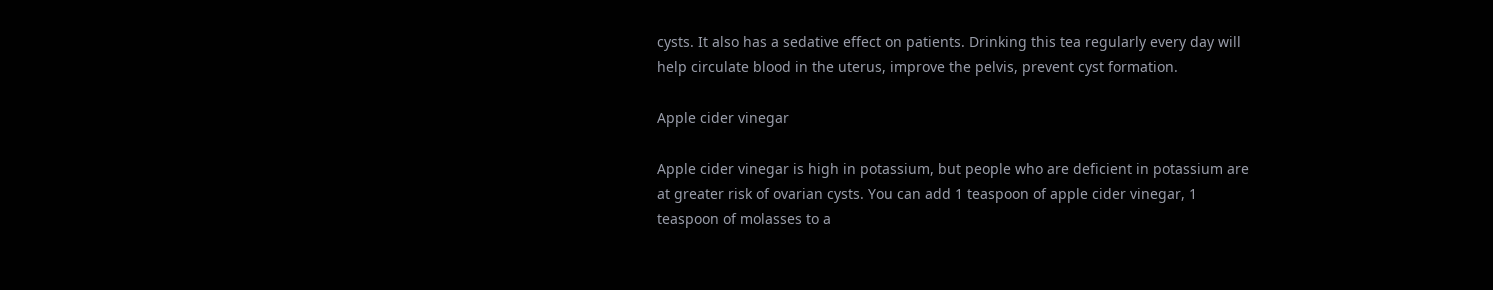cysts. It also has a sedative effect on patients. Drinking this tea regularly every day will help circulate blood in the uterus, improve the pelvis, prevent cyst formation.

Apple cider vinegar

Apple cider vinegar is high in potassium, but people who are deficient in potassium are at greater risk of ovarian cysts. You can add 1 teaspoon of apple cider vinegar, 1 teaspoon of molasses to a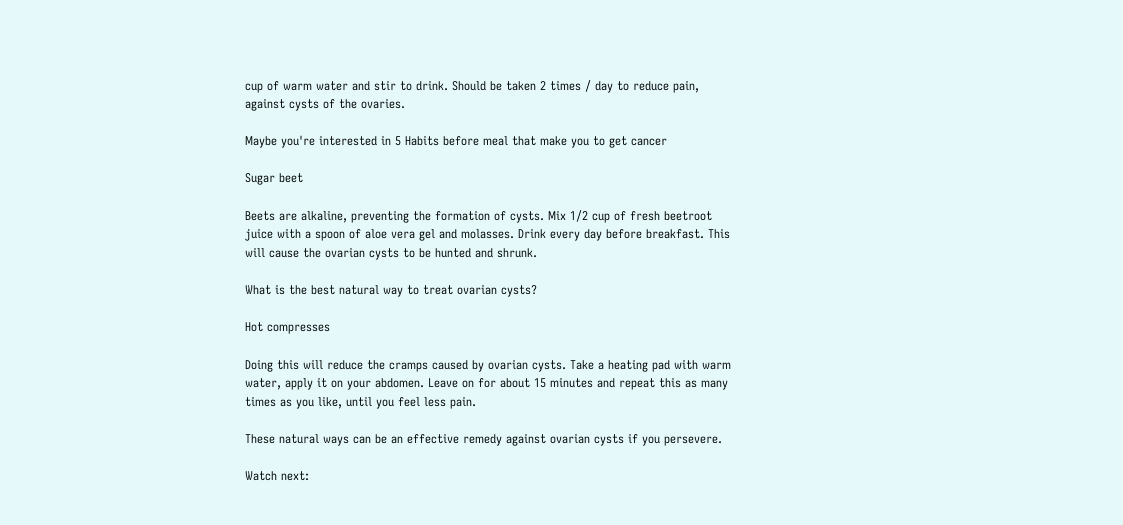cup of warm water and stir to drink. Should be taken 2 times / day to reduce pain, against cysts of the ovaries.

Maybe you're interested in 5 Habits before meal that make you to get cancer

Sugar beet

Beets are alkaline, preventing the formation of cysts. Mix 1/2 cup of fresh beetroot juice with a spoon of aloe vera gel and molasses. Drink every day before breakfast. This will cause the ovarian cysts to be hunted and shrunk.

What is the best natural way to treat ovarian cysts?

Hot compresses

Doing this will reduce the cramps caused by ovarian cysts. Take a heating pad with warm water, apply it on your abdomen. Leave on for about 15 minutes and repeat this as many times as you like, until you feel less pain.

These natural ways can be an effective remedy against ovarian cysts if you persevere.

Watch next: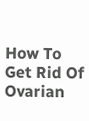How To Get Rid Of Ovarian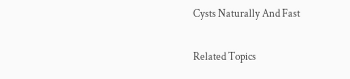Cysts Naturally And Fast

Related Topics